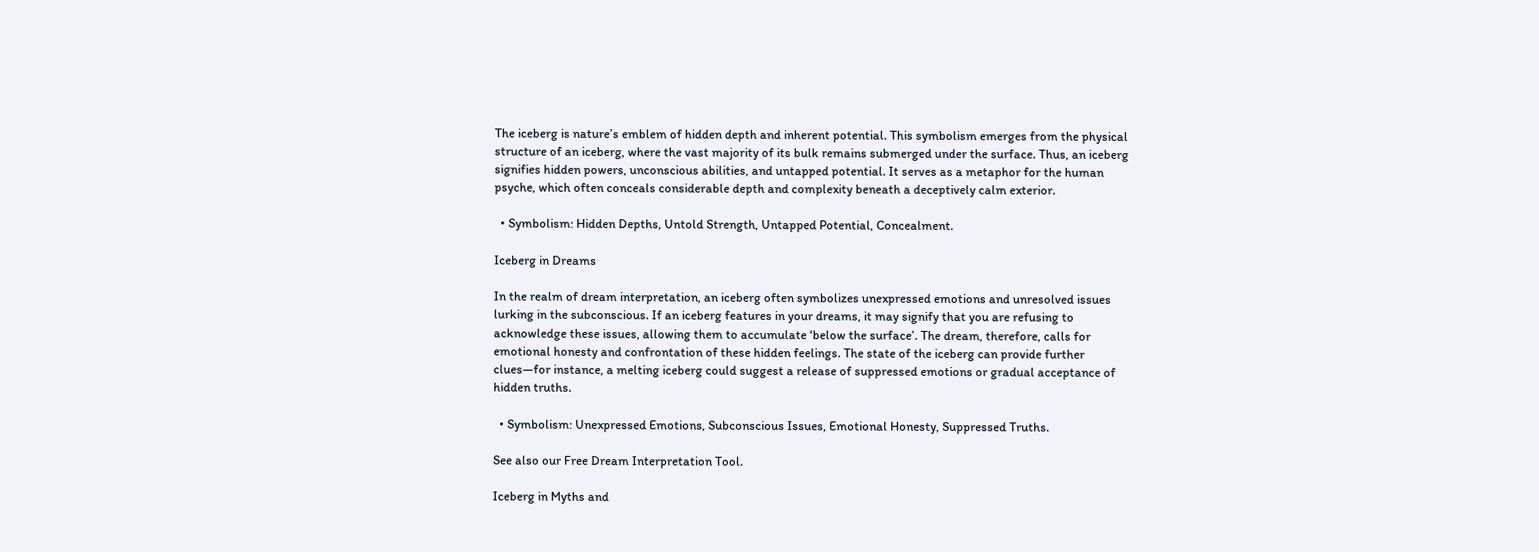The iceberg is nature’s emblem of hidden depth and inherent potential. This symbolism emerges from the physical structure of an iceberg, where the vast majority of its bulk remains submerged under the surface. Thus, an iceberg signifies hidden powers, unconscious abilities, and untapped potential. It serves as a metaphor for the human psyche, which often conceals considerable depth and complexity beneath a deceptively calm exterior.

  • Symbolism: Hidden Depths, Untold Strength, Untapped Potential, Concealment.

Iceberg in Dreams

In the realm of dream interpretation, an iceberg often symbolizes unexpressed emotions and unresolved issues lurking in the subconscious. If an iceberg features in your dreams, it may signify that you are refusing to acknowledge these issues, allowing them to accumulate ‘below the surface’. The dream, therefore, calls for emotional honesty and confrontation of these hidden feelings. The state of the iceberg can provide further clues—for instance, a melting iceberg could suggest a release of suppressed emotions or gradual acceptance of hidden truths.

  • Symbolism: Unexpressed Emotions, Subconscious Issues, Emotional Honesty, Suppressed Truths.

See also our Free Dream Interpretation Tool.

Iceberg in Myths and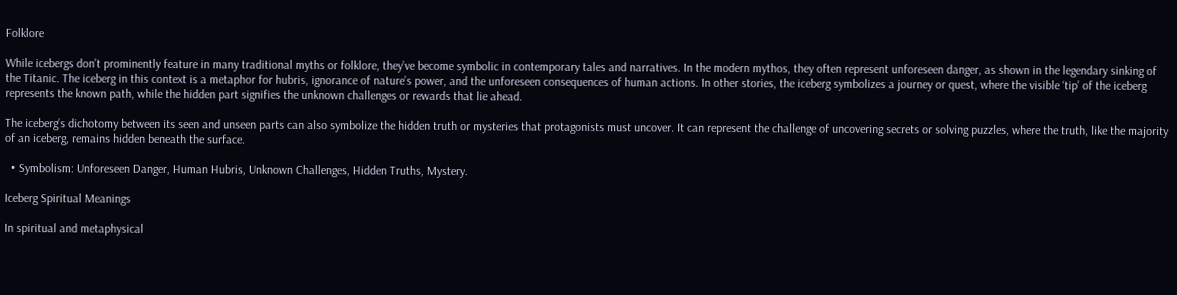Folklore

While icebergs don’t prominently feature in many traditional myths or folklore, they’ve become symbolic in contemporary tales and narratives. In the modern mythos, they often represent unforeseen danger, as shown in the legendary sinking of the Titanic. The iceberg in this context is a metaphor for hubris, ignorance of nature’s power, and the unforeseen consequences of human actions. In other stories, the iceberg symbolizes a journey or quest, where the visible ‘tip’ of the iceberg represents the known path, while the hidden part signifies the unknown challenges or rewards that lie ahead.

The iceberg’s dichotomy between its seen and unseen parts can also symbolize the hidden truth or mysteries that protagonists must uncover. It can represent the challenge of uncovering secrets or solving puzzles, where the truth, like the majority of an iceberg, remains hidden beneath the surface.

  • Symbolism: Unforeseen Danger, Human Hubris, Unknown Challenges, Hidden Truths, Mystery.

Iceberg Spiritual Meanings

In spiritual and metaphysical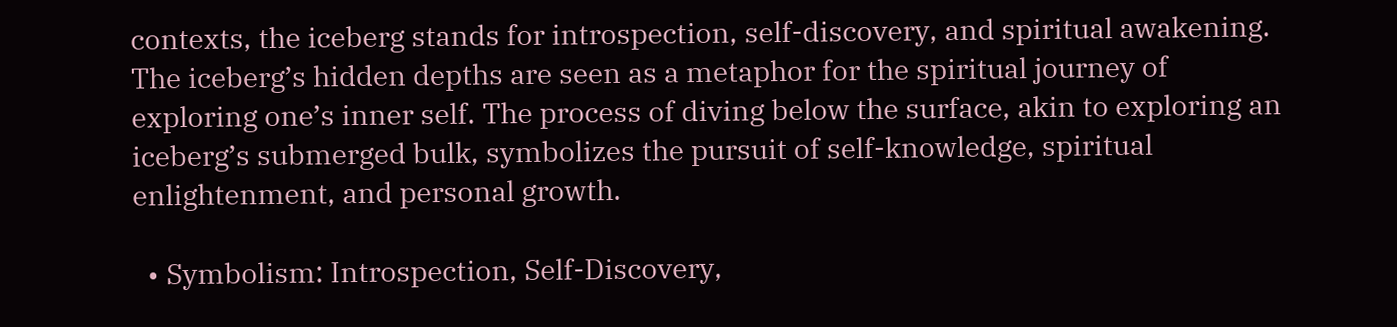contexts, the iceberg stands for introspection, self-discovery, and spiritual awakening. The iceberg’s hidden depths are seen as a metaphor for the spiritual journey of exploring one’s inner self. The process of diving below the surface, akin to exploring an iceberg’s submerged bulk, symbolizes the pursuit of self-knowledge, spiritual enlightenment, and personal growth.

  • Symbolism: Introspection, Self-Discovery,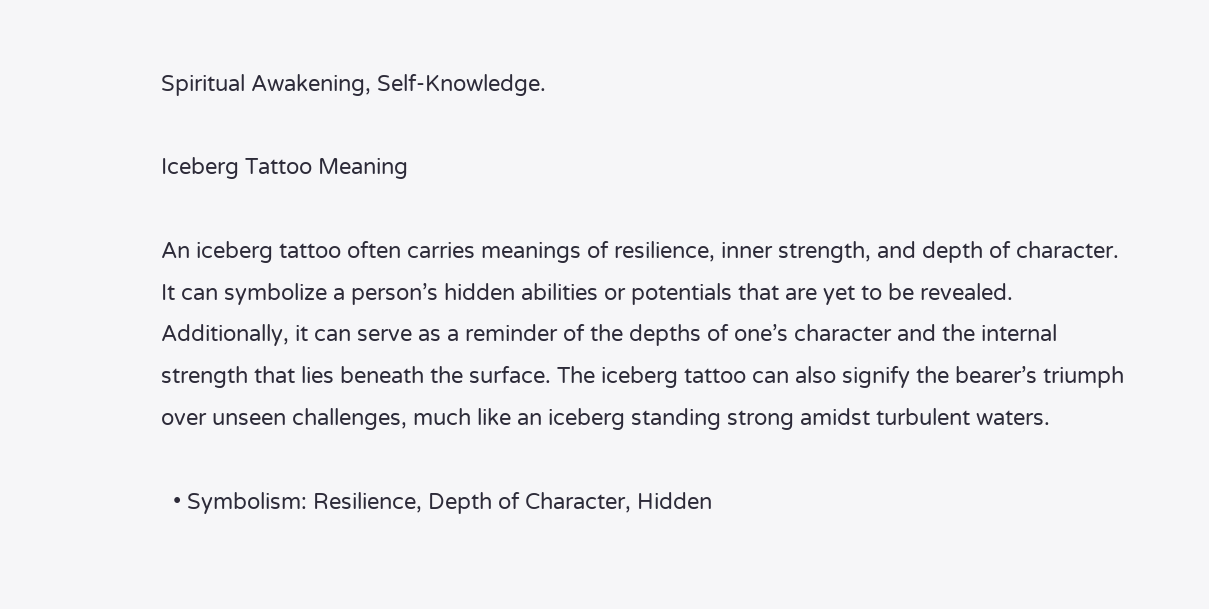Spiritual Awakening, Self-Knowledge.

Iceberg Tattoo Meaning

An iceberg tattoo often carries meanings of resilience, inner strength, and depth of character. It can symbolize a person’s hidden abilities or potentials that are yet to be revealed. Additionally, it can serve as a reminder of the depths of one’s character and the internal strength that lies beneath the surface. The iceberg tattoo can also signify the bearer’s triumph over unseen challenges, much like an iceberg standing strong amidst turbulent waters.

  • Symbolism: Resilience, Depth of Character, Hidden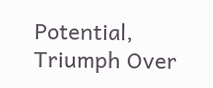Potential, Triumph Over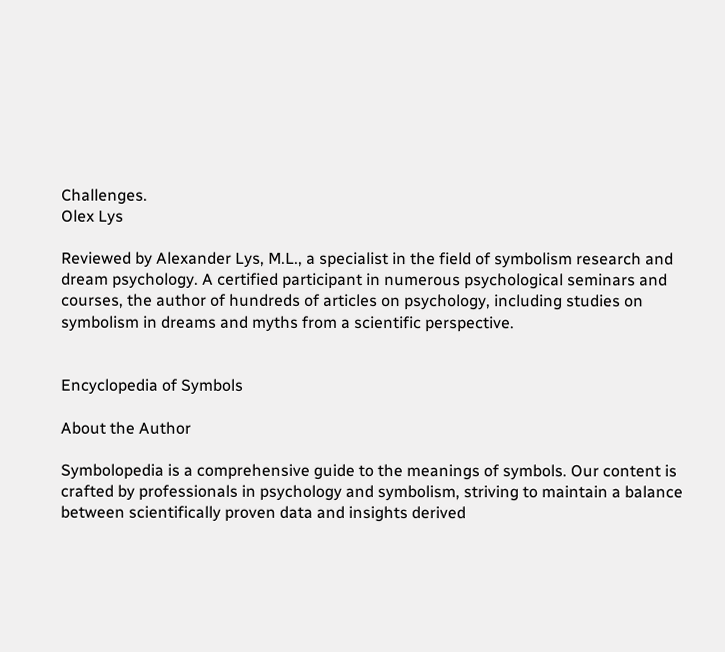Challenges.
Olex Lys

Reviewed by Alexander Lys, M.L., a specialist in the field of symbolism research and dream psychology. A certified participant in numerous psychological seminars and courses, the author of hundreds of articles on psychology, including studies on symbolism in dreams and myths from a scientific perspective.


Encyclopedia of Symbols

About the Author

Symbolopedia is a comprehensive guide to the meanings of symbols. Our content is crafted by professionals in psychology and symbolism, striving to maintain a balance between scientifically proven data and insights derived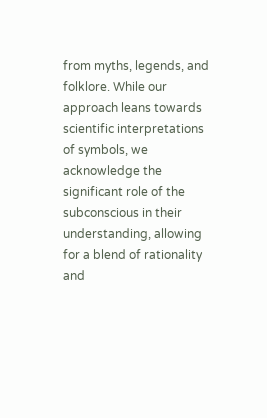from myths, legends, and folklore. While our approach leans towards scientific interpretations of symbols, we acknowledge the significant role of the subconscious in their understanding, allowing for a blend of rationality and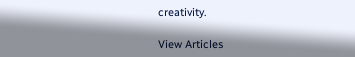creativity.

View Articles